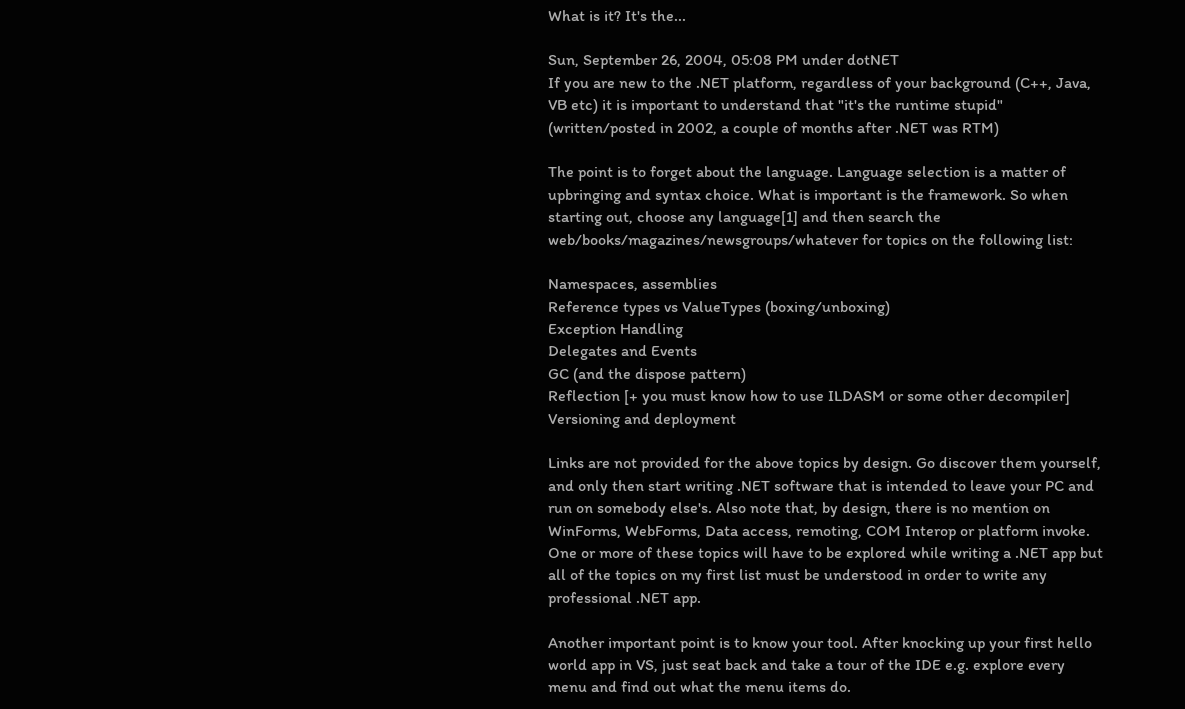What is it? It's the...

Sun, September 26, 2004, 05:08 PM under dotNET
If you are new to the .NET platform, regardless of your background (C++, Java, VB etc) it is important to understand that "it's the runtime stupid" (written/posted in 2002, a couple of months after .NET was RTM)

The point is to forget about the language. Language selection is a matter of upbringing and syntax choice. What is important is the framework. So when starting out, choose any language[1] and then search the web/books/magazines/newsgroups/whatever for topics on the following list:

Namespaces, assemblies
Reference types vs ValueTypes (boxing/unboxing)
Exception Handling
Delegates and Events
GC (and the dispose pattern)
Reflection [+ you must know how to use ILDASM or some other decompiler]
Versioning and deployment

Links are not provided for the above topics by design. Go discover them yourself, and only then start writing .NET software that is intended to leave your PC and run on somebody else's. Also note that, by design, there is no mention on WinForms, WebForms, Data access, remoting, COM Interop or platform invoke. One or more of these topics will have to be explored while writing a .NET app but all of the topics on my first list must be understood in order to write any professional .NET app.

Another important point is to know your tool. After knocking up your first hello world app in VS, just seat back and take a tour of the IDE e.g. explore every menu and find out what the menu items do.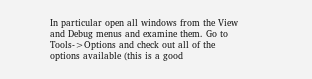In particular open all windows from the View and Debug menus and examine them. Go to Tools->Options and check out all of the options available (this is a good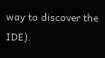way to discover the IDE).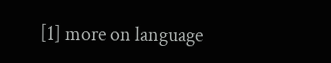[1] more on language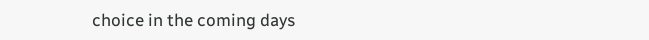choice in the coming days